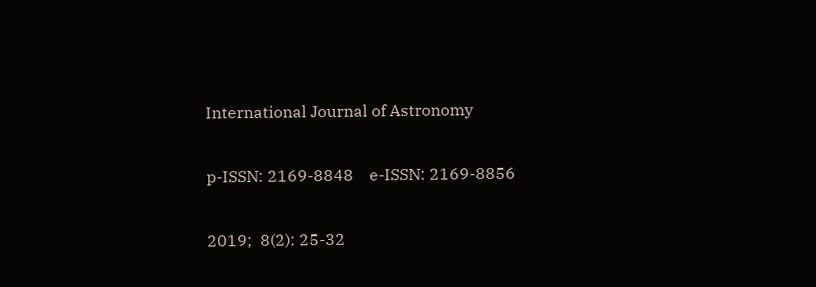International Journal of Astronomy

p-ISSN: 2169-8848    e-ISSN: 2169-8856

2019;  8(2): 25-32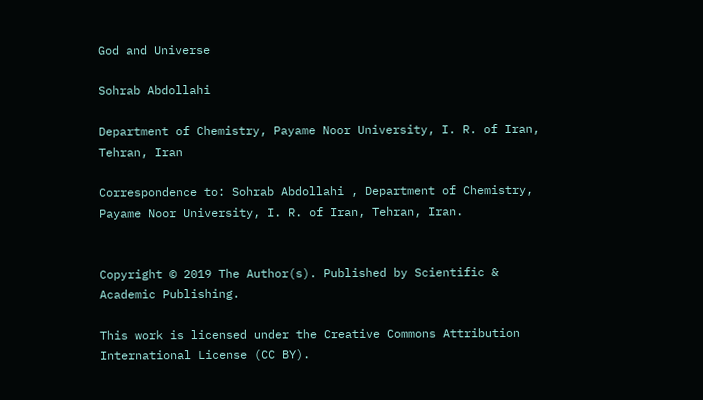God and Universe

Sohrab Abdollahi

Department of Chemistry, Payame Noor University, I. R. of Iran, Tehran, Iran

Correspondence to: Sohrab Abdollahi , Department of Chemistry, Payame Noor University, I. R. of Iran, Tehran, Iran.


Copyright © 2019 The Author(s). Published by Scientific & Academic Publishing.

This work is licensed under the Creative Commons Attribution International License (CC BY).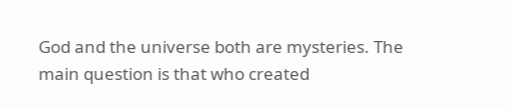God and the universe both are mysteries. The main question is that who created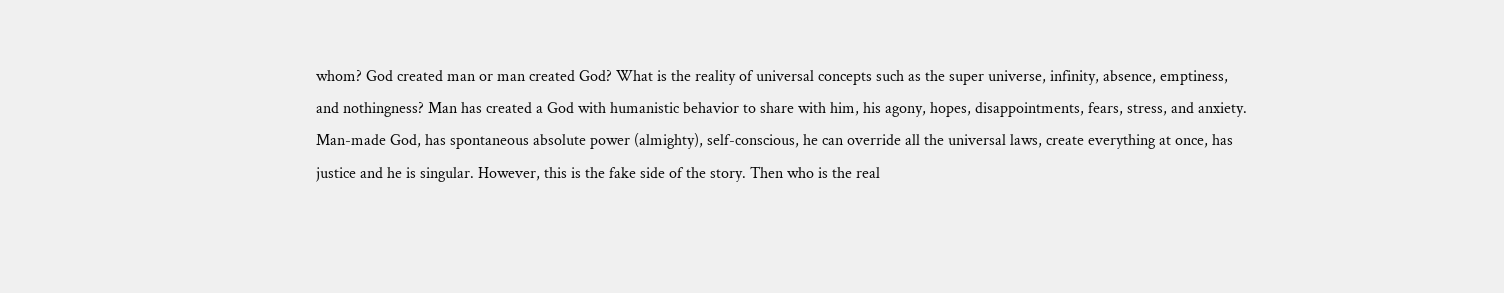whom? God created man or man created God? What is the reality of universal concepts such as the super universe, infinity, absence, emptiness, and nothingness? Man has created a God with humanistic behavior to share with him, his agony, hopes, disappointments, fears, stress, and anxiety. Man-made God, has spontaneous absolute power (almighty), self-conscious, he can override all the universal laws, create everything at once, has justice and he is singular. However, this is the fake side of the story. Then who is the real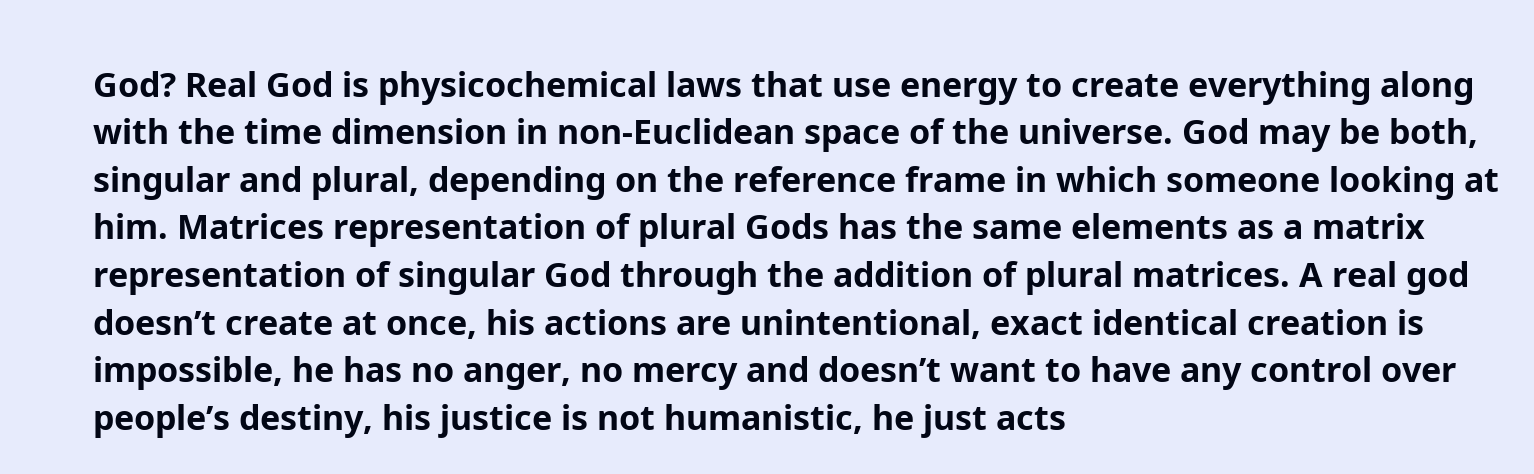God? Real God is physicochemical laws that use energy to create everything along with the time dimension in non-Euclidean space of the universe. God may be both, singular and plural, depending on the reference frame in which someone looking at him. Matrices representation of plural Gods has the same elements as a matrix representation of singular God through the addition of plural matrices. A real god doesn’t create at once, his actions are unintentional, exact identical creation is impossible, he has no anger, no mercy and doesn’t want to have any control over people’s destiny, his justice is not humanistic, he just acts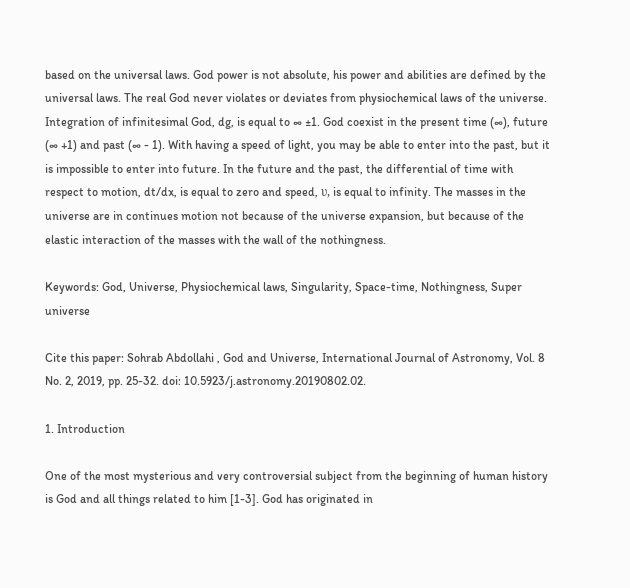based on the universal laws. God power is not absolute, his power and abilities are defined by the universal laws. The real God never violates or deviates from physiochemical laws of the universe. Integration of infinitesimal God, dg, is equal to ∞ ±1. God coexist in the present time (∞), future (∞ +1) and past (∞ - 1). With having a speed of light, you may be able to enter into the past, but it is impossible to enter into future. In the future and the past, the differential of time with respect to motion, dt/dx, is equal to zero and speed, υ, is equal to infinity. The masses in the universe are in continues motion not because of the universe expansion, but because of the elastic interaction of the masses with the wall of the nothingness.

Keywords: God, Universe, Physiochemical laws, Singularity, Space-time, Nothingness, Super universe

Cite this paper: Sohrab Abdollahi , God and Universe, International Journal of Astronomy, Vol. 8 No. 2, 2019, pp. 25-32. doi: 10.5923/j.astronomy.20190802.02.

1. Introduction

One of the most mysterious and very controversial subject from the beginning of human history is God and all things related to him [1-3]. God has originated in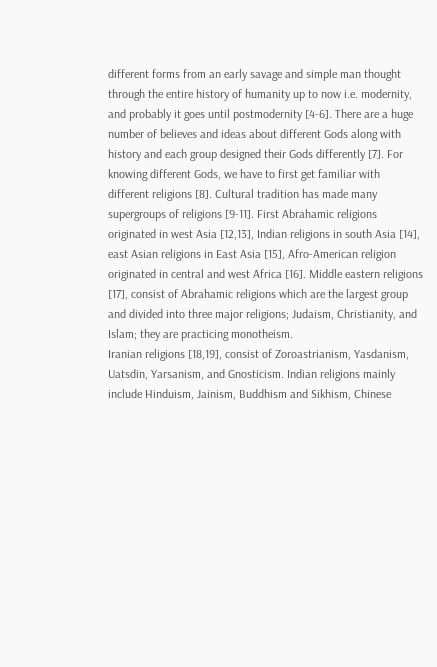different forms from an early savage and simple man thought through the entire history of humanity up to now i.e. modernity, and probably it goes until postmodernity [4-6]. There are a huge number of believes and ideas about different Gods along with history and each group designed their Gods differently [7]. For knowing different Gods, we have to first get familiar with different religions [8]. Cultural tradition has made many supergroups of religions [9-11]. First Abrahamic religions originated in west Asia [12,13], Indian religions in south Asia [14], east Asian religions in East Asia [15], Afro-American religion originated in central and west Africa [16]. Middle eastern religions [17], consist of Abrahamic religions which are the largest group and divided into three major religions; Judaism, Christianity, and Islam; they are practicing monotheism.
Iranian religions [18,19], consist of Zoroastrianism, Yasdanism, Uatsdin, Yarsanism, and Gnosticism. Indian religions mainly include Hinduism, Jainism, Buddhism and Sikhism, Chinese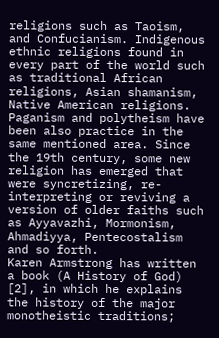religions such as Taoism, and Confucianism. Indigenous ethnic religions found in every part of the world such as traditional African religions, Asian shamanism, Native American religions. Paganism and polytheism have been also practice in the same mentioned area. Since the 19th century, some new religion has emerged that were syncretizing, re-interpreting or reviving a version of older faiths such as Ayyavazhi, Mormonism, Ahmadiyya, Pentecostalism and so forth.
Karen Armstrong has written a book (A History of God) [2], in which he explains the history of the major monotheistic traditions;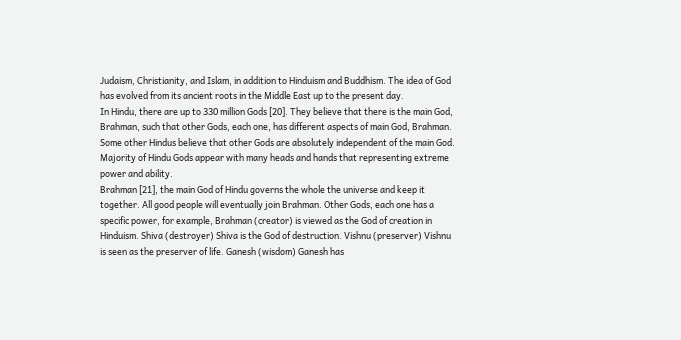Judaism, Christianity, and Islam, in addition to Hinduism and Buddhism. The idea of God has evolved from its ancient roots in the Middle East up to the present day.
In Hindu, there are up to 330 million Gods [20]. They believe that there is the main God, Brahman, such that other Gods, each one, has different aspects of main God, Brahman. Some other Hindus believe that other Gods are absolutely independent of the main God. Majority of Hindu Gods appear with many heads and hands that representing extreme power and ability.
Brahman [21], the main God of Hindu governs the whole the universe and keep it together. All good people will eventually join Brahman. Other Gods, each one has a specific power, for example, Brahman (creator) is viewed as the God of creation in Hinduism. Shiva (destroyer) Shiva is the God of destruction. Vishnu (preserver) Vishnu is seen as the preserver of life. Ganesh (wisdom) Ganesh has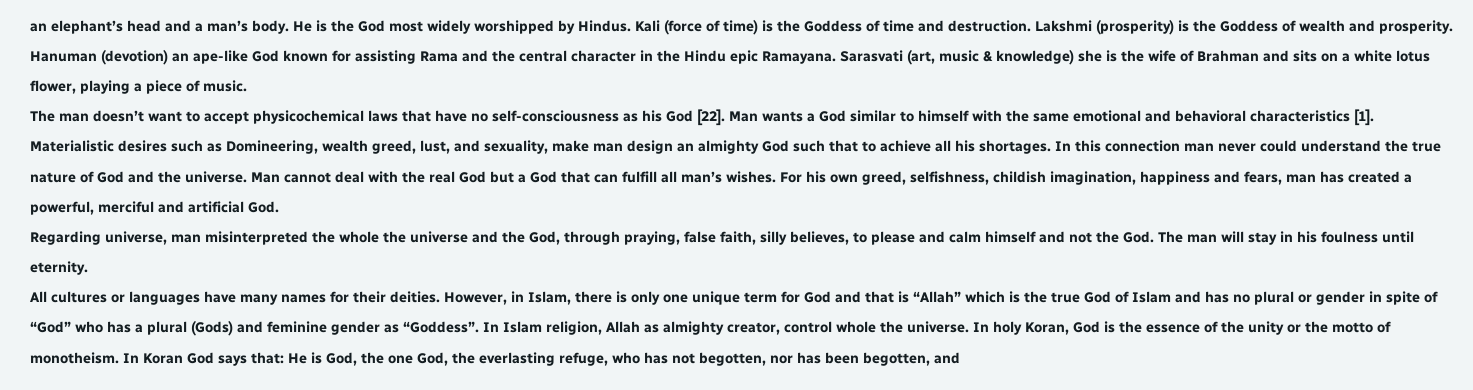an elephant’s head and a man’s body. He is the God most widely worshipped by Hindus. Kali (force of time) is the Goddess of time and destruction. Lakshmi (prosperity) is the Goddess of wealth and prosperity. Hanuman (devotion) an ape-like God known for assisting Rama and the central character in the Hindu epic Ramayana. Sarasvati (art, music & knowledge) she is the wife of Brahman and sits on a white lotus flower, playing a piece of music.
The man doesn’t want to accept physicochemical laws that have no self-consciousness as his God [22]. Man wants a God similar to himself with the same emotional and behavioral characteristics [1]. Materialistic desires such as Domineering, wealth greed, lust, and sexuality, make man design an almighty God such that to achieve all his shortages. In this connection man never could understand the true nature of God and the universe. Man cannot deal with the real God but a God that can fulfill all man’s wishes. For his own greed, selfishness, childish imagination, happiness and fears, man has created a powerful, merciful and artificial God.
Regarding universe, man misinterpreted the whole the universe and the God, through praying, false faith, silly believes, to please and calm himself and not the God. The man will stay in his foulness until eternity.
All cultures or languages have many names for their deities. However, in Islam, there is only one unique term for God and that is “Allah” which is the true God of Islam and has no plural or gender in spite of “God” who has a plural (Gods) and feminine gender as “Goddess”. In Islam religion, Allah as almighty creator, control whole the universe. In holy Koran, God is the essence of the unity or the motto of monotheism. In Koran God says that: He is God, the one God, the everlasting refuge, who has not begotten, nor has been begotten, and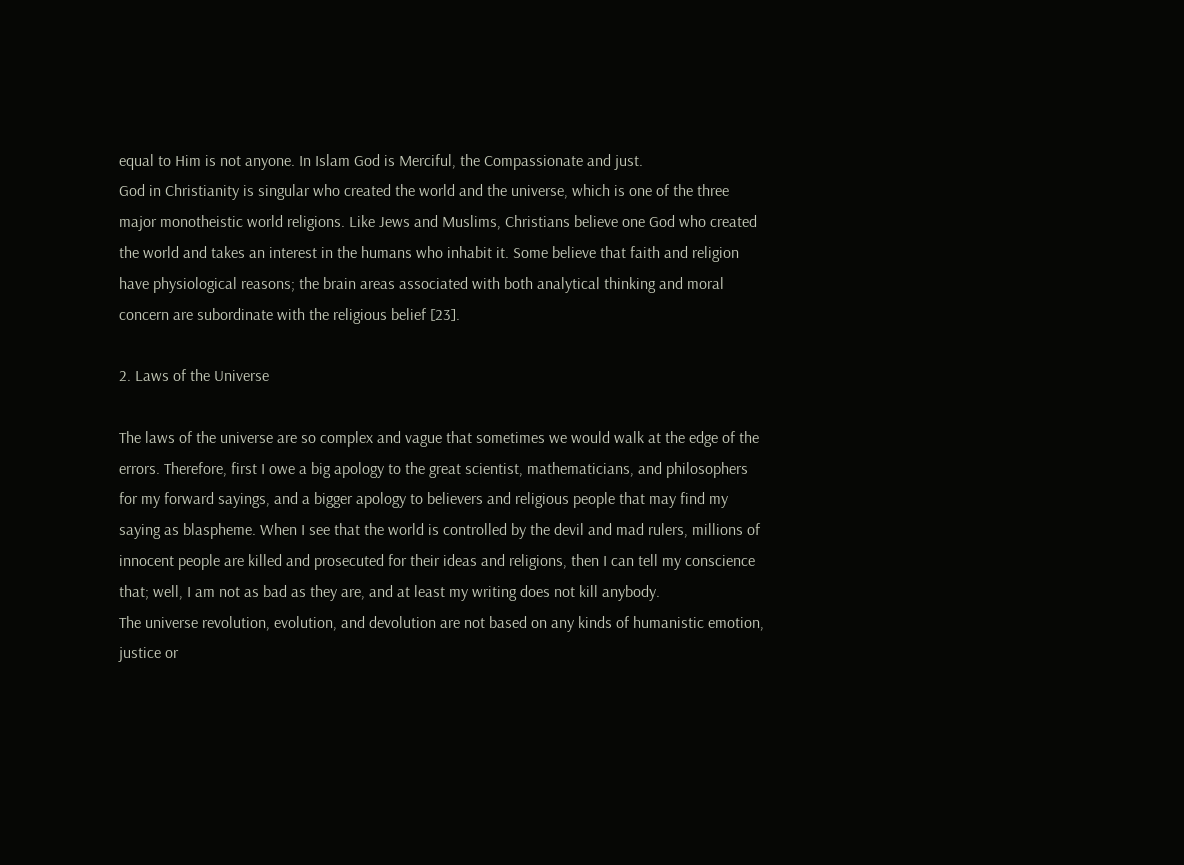equal to Him is not anyone. In Islam God is Merciful, the Compassionate and just.
God in Christianity is singular who created the world and the universe, which is one of the three major monotheistic world religions. Like Jews and Muslims, Christians believe one God who created the world and takes an interest in the humans who inhabit it. Some believe that faith and religion have physiological reasons; the brain areas associated with both analytical thinking and moral concern are subordinate with the religious belief [23].

2. Laws of the Universe

The laws of the universe are so complex and vague that sometimes we would walk at the edge of the errors. Therefore, first I owe a big apology to the great scientist, mathematicians, and philosophers for my forward sayings, and a bigger apology to believers and religious people that may find my saying as blaspheme. When I see that the world is controlled by the devil and mad rulers, millions of innocent people are killed and prosecuted for their ideas and religions, then I can tell my conscience that; well, I am not as bad as they are, and at least my writing does not kill anybody.
The universe revolution, evolution, and devolution are not based on any kinds of humanistic emotion, justice or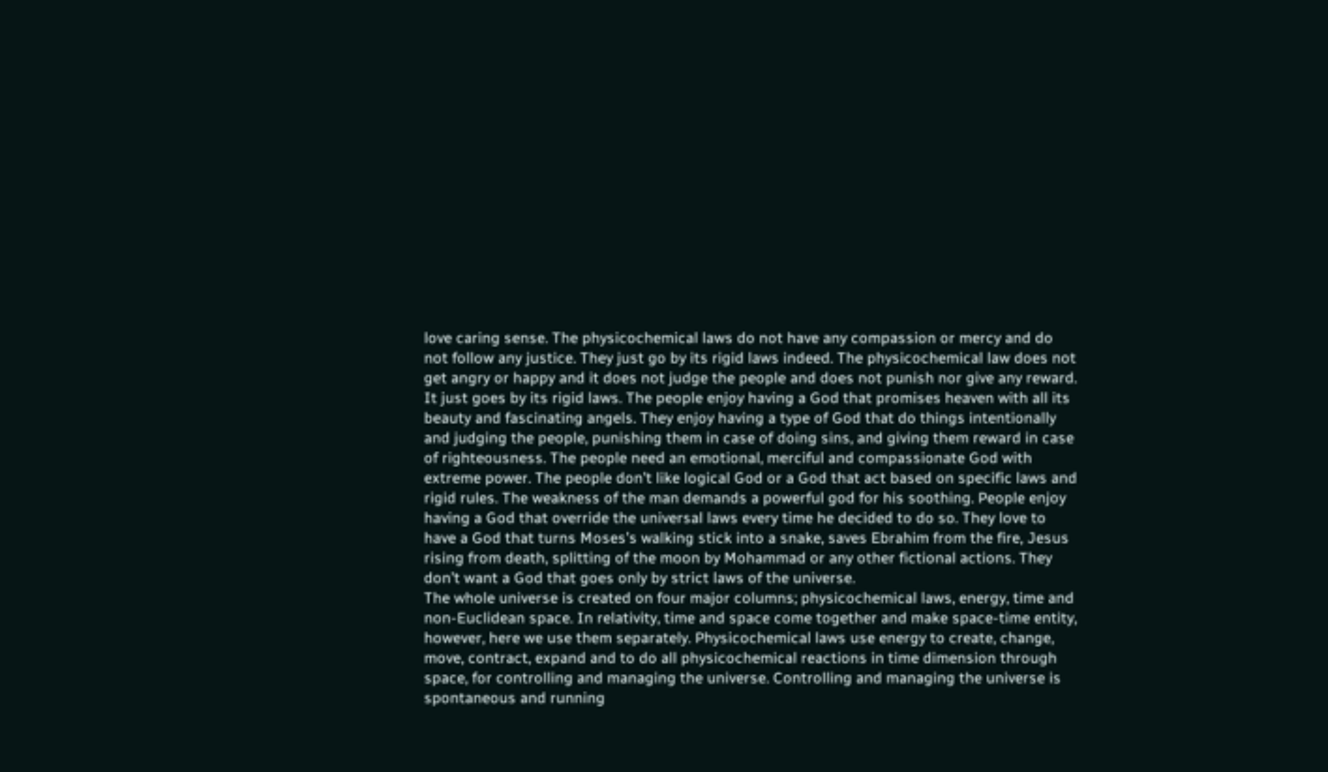love caring sense. The physicochemical laws do not have any compassion or mercy and do not follow any justice. They just go by its rigid laws indeed. The physicochemical law does not get angry or happy and it does not judge the people and does not punish nor give any reward. It just goes by its rigid laws. The people enjoy having a God that promises heaven with all its beauty and fascinating angels. They enjoy having a type of God that do things intentionally and judging the people, punishing them in case of doing sins, and giving them reward in case of righteousness. The people need an emotional, merciful and compassionate God with extreme power. The people don’t like logical God or a God that act based on specific laws and rigid rules. The weakness of the man demands a powerful god for his soothing. People enjoy having a God that override the universal laws every time he decided to do so. They love to have a God that turns Moses’s walking stick into a snake, saves Ebrahim from the fire, Jesus rising from death, splitting of the moon by Mohammad or any other fictional actions. They don’t want a God that goes only by strict laws of the universe.
The whole universe is created on four major columns; physicochemical laws, energy, time and non-Euclidean space. In relativity, time and space come together and make space-time entity, however, here we use them separately. Physicochemical laws use energy to create, change, move, contract, expand and to do all physicochemical reactions in time dimension through space, for controlling and managing the universe. Controlling and managing the universe is spontaneous and running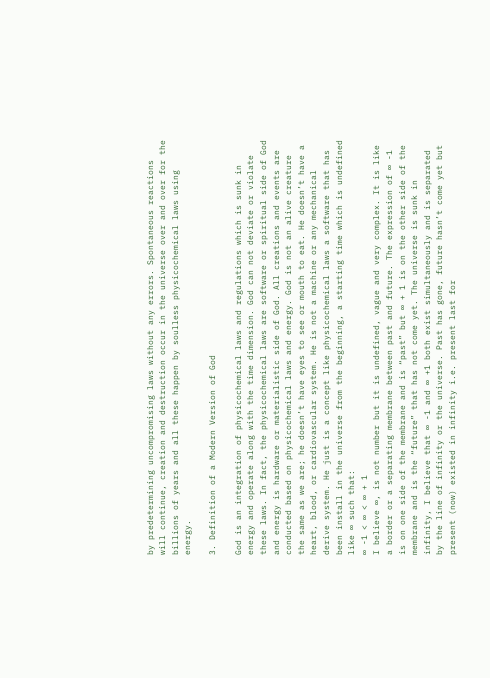by predetermining uncompromising laws without any errors. Spontaneous reactions will continue, creation and destruction occur in the universe over and over for the billions of years and all these happen by soulless physicochemical laws using energy.

3. Definition of a Modern Version of God

God is an integration of physicochemical laws and regulations which is sunk in energy and operate along with the time dimension. God can not deviate or violate these laws. In fact, the physicochemical laws are software or spiritual side of God and energy is hardware or materialistic side of God. All creations and events are conducted based on physicochemical laws and energy. God is not an alive creature the same as we are; he doesn’t have eyes to see or mouth to eat. He doesn’t have a heart, blood, or cardiovascular system. He is not a machine or any mechanical derive system. He just is a concept like physicochemical laws a software that has been install in the universe from the beginning, a starting time which is undefined like ∞ such that:
∞ -1 < ∞ < ∞ + 1
I believe ∞, is not number but it is undefined, vague and very complex. It is like a border or a separating membrane between past and future. The expression of ∞ -1 is on one side of the membrane and is “past” but ∞ + 1 is on the other side of the membrane and is the “future” that has not come yet. The universe is sunk in infinity, I believe that ∞ -1 and ∞ +1 both exist simultaneously and is separated by the line of infinity or the universe. Past has gone, future hasn’t come yet but present (now) existed in infinity i.e. present last for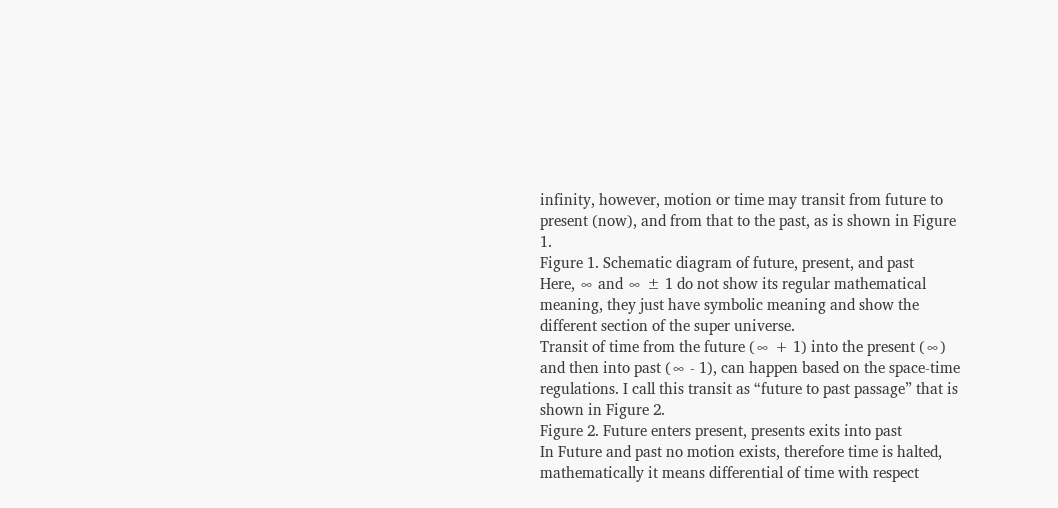infinity, however, motion or time may transit from future to present (now), and from that to the past, as is shown in Figure 1.
Figure 1. Schematic diagram of future, present, and past
Here, ∞ and ∞ ± 1 do not show its regular mathematical meaning, they just have symbolic meaning and show the different section of the super universe.
Transit of time from the future (∞ + 1) into the present (∞) and then into past (∞ - 1), can happen based on the space-time regulations. I call this transit as “future to past passage” that is shown in Figure 2.
Figure 2. Future enters present, presents exits into past
In Future and past no motion exists, therefore time is halted, mathematically it means differential of time with respect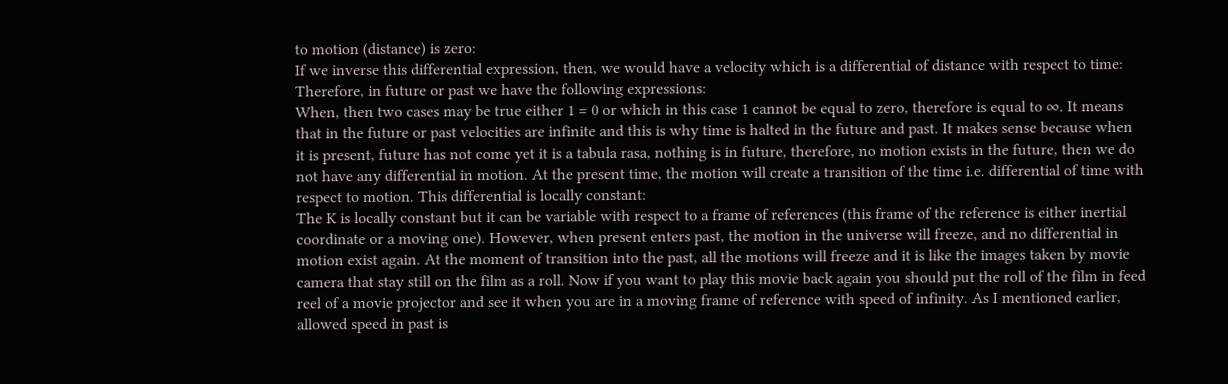to motion (distance) is zero:
If we inverse this differential expression, then, we would have a velocity which is a differential of distance with respect to time:
Therefore, in future or past we have the following expressions:
When, then two cases may be true either 1 = 0 or which in this case 1 cannot be equal to zero, therefore is equal to ∞. It means that in the future or past velocities are infinite and this is why time is halted in the future and past. It makes sense because when it is present, future has not come yet it is a tabula rasa, nothing is in future, therefore, no motion exists in the future, then we do not have any differential in motion. At the present time, the motion will create a transition of the time i.e. differential of time with respect to motion. This differential is locally constant:
The K is locally constant but it can be variable with respect to a frame of references (this frame of the reference is either inertial coordinate or a moving one). However, when present enters past, the motion in the universe will freeze, and no differential in motion exist again. At the moment of transition into the past, all the motions will freeze and it is like the images taken by movie camera that stay still on the film as a roll. Now if you want to play this movie back again you should put the roll of the film in feed reel of a movie projector and see it when you are in a moving frame of reference with speed of infinity. As I mentioned earlier, allowed speed in past is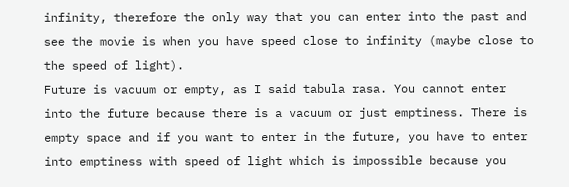infinity, therefore the only way that you can enter into the past and see the movie is when you have speed close to infinity (maybe close to the speed of light).
Future is vacuum or empty, as I said tabula rasa. You cannot enter into the future because there is a vacuum or just emptiness. There is empty space and if you want to enter in the future, you have to enter into emptiness with speed of light which is impossible because you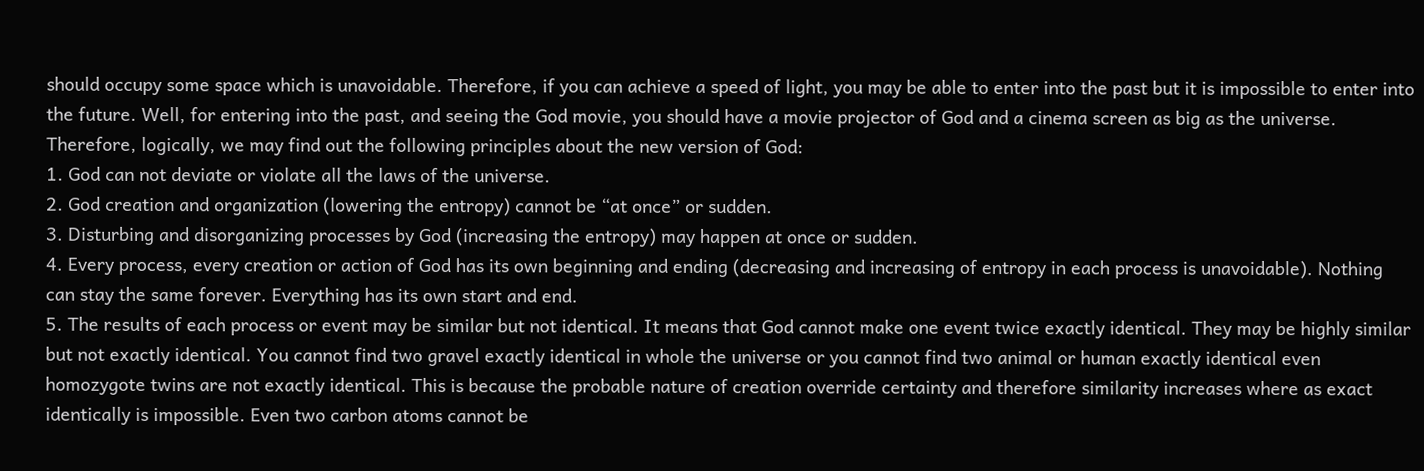should occupy some space which is unavoidable. Therefore, if you can achieve a speed of light, you may be able to enter into the past but it is impossible to enter into the future. Well, for entering into the past, and seeing the God movie, you should have a movie projector of God and a cinema screen as big as the universe.
Therefore, logically, we may find out the following principles about the new version of God:
1. God can not deviate or violate all the laws of the universe.
2. God creation and organization (lowering the entropy) cannot be “at once” or sudden.
3. Disturbing and disorganizing processes by God (increasing the entropy) may happen at once or sudden.
4. Every process, every creation or action of God has its own beginning and ending (decreasing and increasing of entropy in each process is unavoidable). Nothing can stay the same forever. Everything has its own start and end.
5. The results of each process or event may be similar but not identical. It means that God cannot make one event twice exactly identical. They may be highly similar but not exactly identical. You cannot find two gravel exactly identical in whole the universe or you cannot find two animal or human exactly identical even homozygote twins are not exactly identical. This is because the probable nature of creation override certainty and therefore similarity increases where as exact identically is impossible. Even two carbon atoms cannot be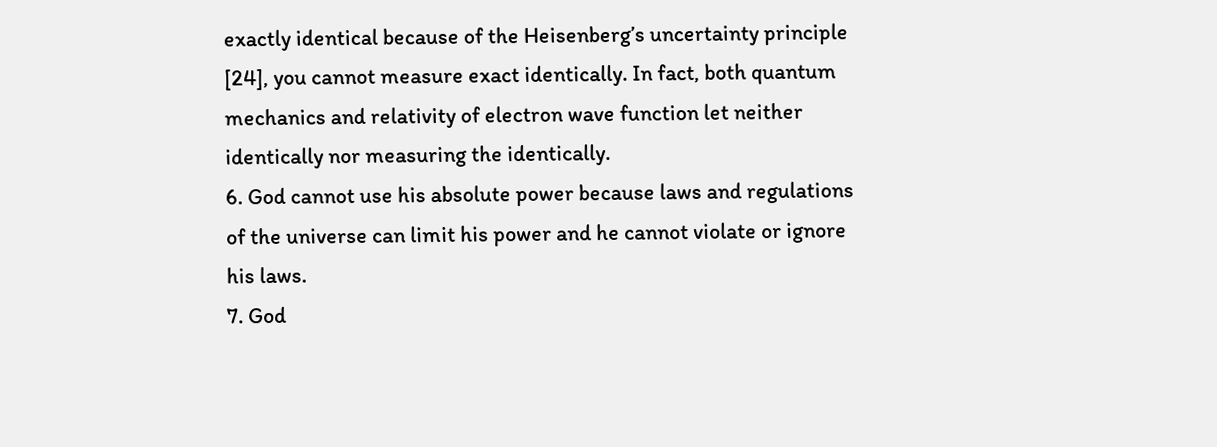exactly identical because of the Heisenberg’s uncertainty principle [24], you cannot measure exact identically. In fact, both quantum mechanics and relativity of electron wave function let neither identically nor measuring the identically.
6. God cannot use his absolute power because laws and regulations of the universe can limit his power and he cannot violate or ignore his laws.
7. God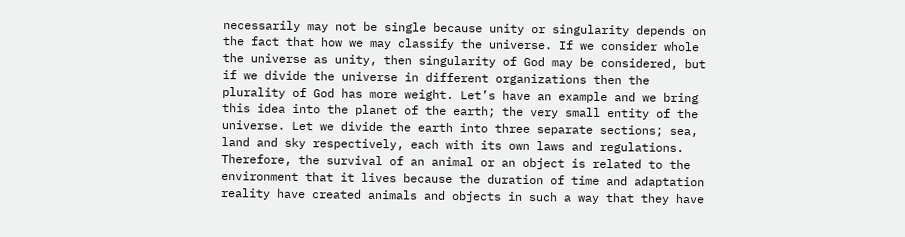necessarily may not be single because unity or singularity depends on the fact that how we may classify the universe. If we consider whole the universe as unity, then singularity of God may be considered, but if we divide the universe in different organizations then the plurality of God has more weight. Let’s have an example and we bring this idea into the planet of the earth; the very small entity of the universe. Let we divide the earth into three separate sections; sea, land and sky respectively, each with its own laws and regulations. Therefore, the survival of an animal or an object is related to the environment that it lives because the duration of time and adaptation reality have created animals and objects in such a way that they have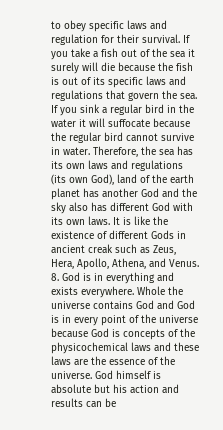to obey specific laws and regulation for their survival. If you take a fish out of the sea it surely will die because the fish is out of its specific laws and regulations that govern the sea. If you sink a regular bird in the water it will suffocate because the regular bird cannot survive in water. Therefore, the sea has its own laws and regulations (its own God), land of the earth planet has another God and the sky also has different God with its own laws. It is like the existence of different Gods in ancient creak such as Zeus, Hera, Apollo, Athena, and Venus.
8. God is in everything and exists everywhere. Whole the universe contains God and God is in every point of the universe because God is concepts of the physicochemical laws and these laws are the essence of the universe. God himself is absolute but his action and results can be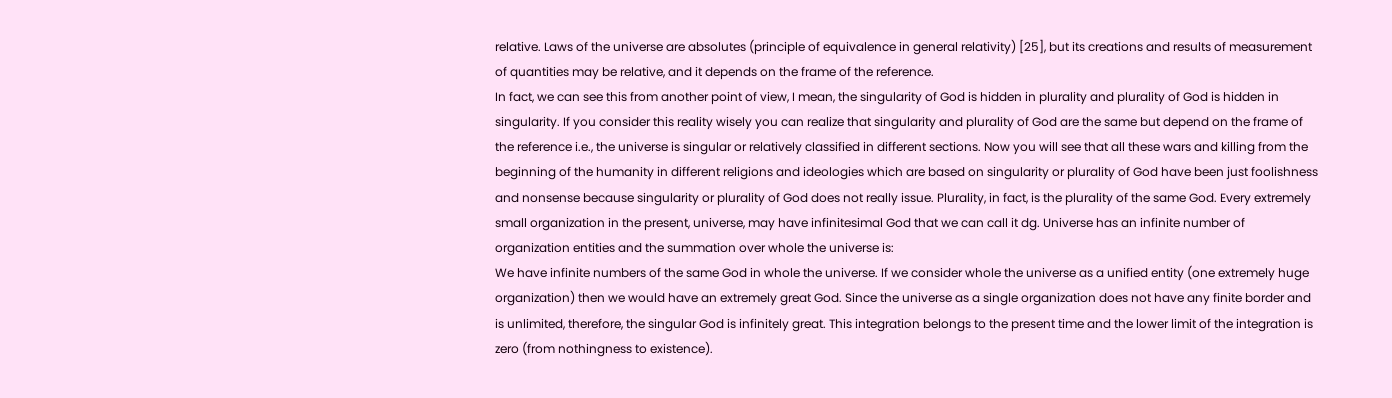relative. Laws of the universe are absolutes (principle of equivalence in general relativity) [25], but its creations and results of measurement of quantities may be relative, and it depends on the frame of the reference.
In fact, we can see this from another point of view, I mean, the singularity of God is hidden in plurality and plurality of God is hidden in singularity. If you consider this reality wisely you can realize that singularity and plurality of God are the same but depend on the frame of the reference i.e., the universe is singular or relatively classified in different sections. Now you will see that all these wars and killing from the beginning of the humanity in different religions and ideologies which are based on singularity or plurality of God have been just foolishness and nonsense because singularity or plurality of God does not really issue. Plurality, in fact, is the plurality of the same God. Every extremely small organization in the present, universe, may have infinitesimal God that we can call it dg. Universe has an infinite number of organization entities and the summation over whole the universe is:
We have infinite numbers of the same God in whole the universe. If we consider whole the universe as a unified entity (one extremely huge organization) then we would have an extremely great God. Since the universe as a single organization does not have any finite border and is unlimited, therefore, the singular God is infinitely great. This integration belongs to the present time and the lower limit of the integration is zero (from nothingness to existence).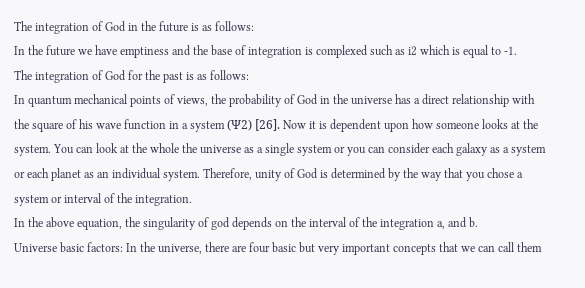The integration of God in the future is as follows:
In the future we have emptiness and the base of integration is complexed such as i2 which is equal to -1.
The integration of God for the past is as follows:
In quantum mechanical points of views, the probability of God in the universe has a direct relationship with the square of his wave function in a system (Ψ2) [26]. Now it is dependent upon how someone looks at the system. You can look at the whole the universe as a single system or you can consider each galaxy as a system or each planet as an individual system. Therefore, unity of God is determined by the way that you chose a system or interval of the integration.
In the above equation, the singularity of god depends on the interval of the integration a, and b.
Universe basic factors: In the universe, there are four basic but very important concepts that we can call them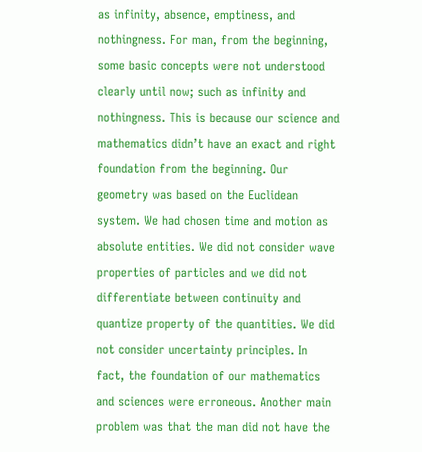as infinity, absence, emptiness, and nothingness. For man, from the beginning, some basic concepts were not understood clearly until now; such as infinity and nothingness. This is because our science and mathematics didn’t have an exact and right foundation from the beginning. Our geometry was based on the Euclidean system. We had chosen time and motion as absolute entities. We did not consider wave properties of particles and we did not differentiate between continuity and quantize property of the quantities. We did not consider uncertainty principles. In fact, the foundation of our mathematics and sciences were erroneous. Another main problem was that the man did not have the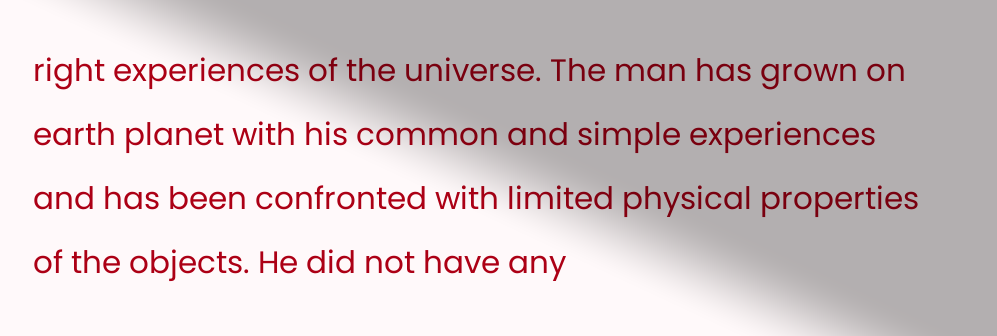right experiences of the universe. The man has grown on earth planet with his common and simple experiences and has been confronted with limited physical properties of the objects. He did not have any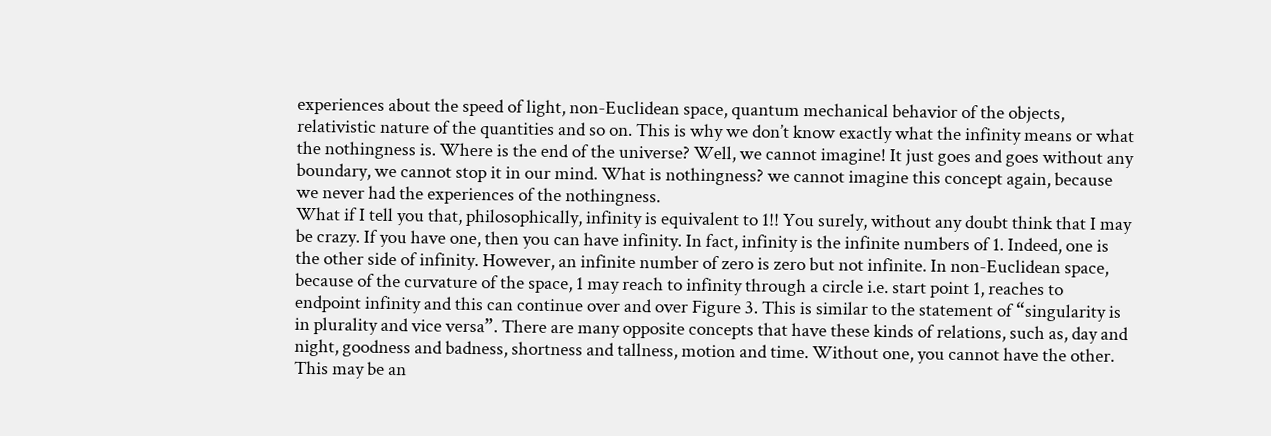experiences about the speed of light, non-Euclidean space, quantum mechanical behavior of the objects, relativistic nature of the quantities and so on. This is why we don’t know exactly what the infinity means or what the nothingness is. Where is the end of the universe? Well, we cannot imagine! It just goes and goes without any boundary, we cannot stop it in our mind. What is nothingness? we cannot imagine this concept again, because we never had the experiences of the nothingness.
What if I tell you that, philosophically, infinity is equivalent to 1!! You surely, without any doubt think that I may be crazy. If you have one, then you can have infinity. In fact, infinity is the infinite numbers of 1. Indeed, one is the other side of infinity. However, an infinite number of zero is zero but not infinite. In non-Euclidean space, because of the curvature of the space, 1 may reach to infinity through a circle i.e. start point 1, reaches to endpoint infinity and this can continue over and over Figure 3. This is similar to the statement of “singularity is in plurality and vice versa”. There are many opposite concepts that have these kinds of relations, such as, day and night, goodness and badness, shortness and tallness, motion and time. Without one, you cannot have the other. This may be an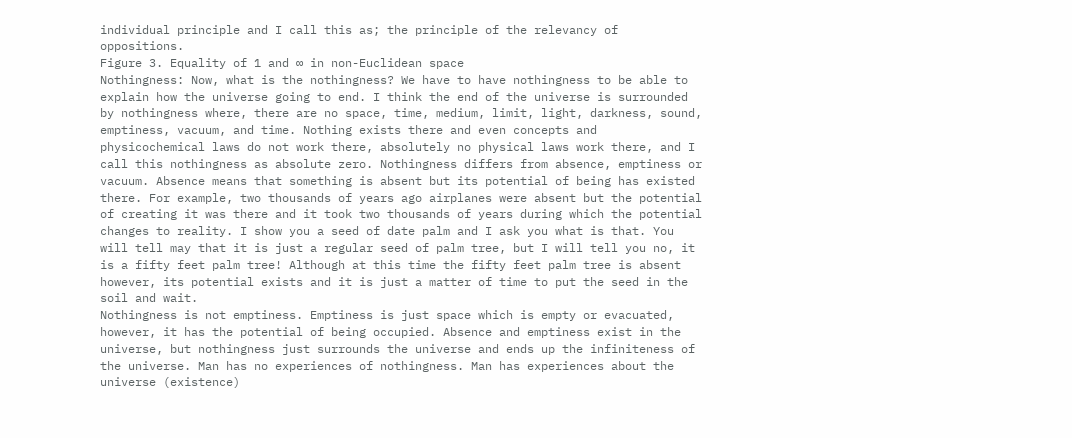individual principle and I call this as; the principle of the relevancy of oppositions.
Figure 3. Equality of 1 and ∞ in non-Euclidean space
Nothingness: Now, what is the nothingness? We have to have nothingness to be able to explain how the universe going to end. I think the end of the universe is surrounded by nothingness where, there are no space, time, medium, limit, light, darkness, sound, emptiness, vacuum, and time. Nothing exists there and even concepts and physicochemical laws do not work there, absolutely no physical laws work there, and I call this nothingness as absolute zero. Nothingness differs from absence, emptiness or vacuum. Absence means that something is absent but its potential of being has existed there. For example, two thousands of years ago airplanes were absent but the potential of creating it was there and it took two thousands of years during which the potential changes to reality. I show you a seed of date palm and I ask you what is that. You will tell may that it is just a regular seed of palm tree, but I will tell you no, it is a fifty feet palm tree! Although at this time the fifty feet palm tree is absent however, its potential exists and it is just a matter of time to put the seed in the soil and wait.
Nothingness is not emptiness. Emptiness is just space which is empty or evacuated, however, it has the potential of being occupied. Absence and emptiness exist in the universe, but nothingness just surrounds the universe and ends up the infiniteness of the universe. Man has no experiences of nothingness. Man has experiences about the universe (existence)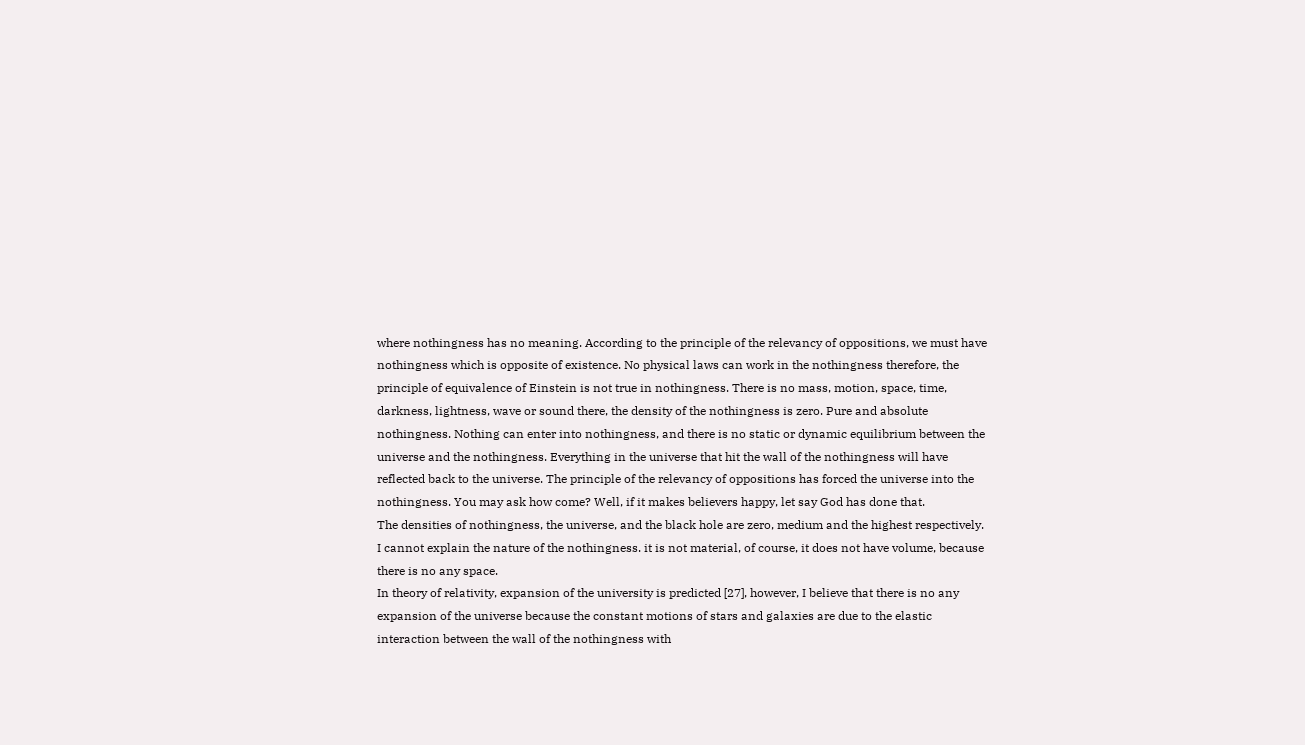where nothingness has no meaning. According to the principle of the relevancy of oppositions, we must have nothingness which is opposite of existence. No physical laws can work in the nothingness therefore, the principle of equivalence of Einstein is not true in nothingness. There is no mass, motion, space, time, darkness, lightness, wave or sound there, the density of the nothingness is zero. Pure and absolute nothingness. Nothing can enter into nothingness, and there is no static or dynamic equilibrium between the universe and the nothingness. Everything in the universe that hit the wall of the nothingness will have reflected back to the universe. The principle of the relevancy of oppositions has forced the universe into the nothingness. You may ask how come? Well, if it makes believers happy, let say God has done that.
The densities of nothingness, the universe, and the black hole are zero, medium and the highest respectively. I cannot explain the nature of the nothingness. it is not material, of course, it does not have volume, because there is no any space.
In theory of relativity, expansion of the university is predicted [27], however, I believe that there is no any expansion of the universe because the constant motions of stars and galaxies are due to the elastic interaction between the wall of the nothingness with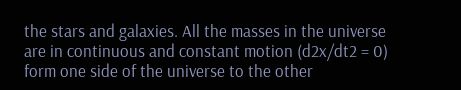the stars and galaxies. All the masses in the universe are in continuous and constant motion (d2x/dt2 = 0) form one side of the universe to the other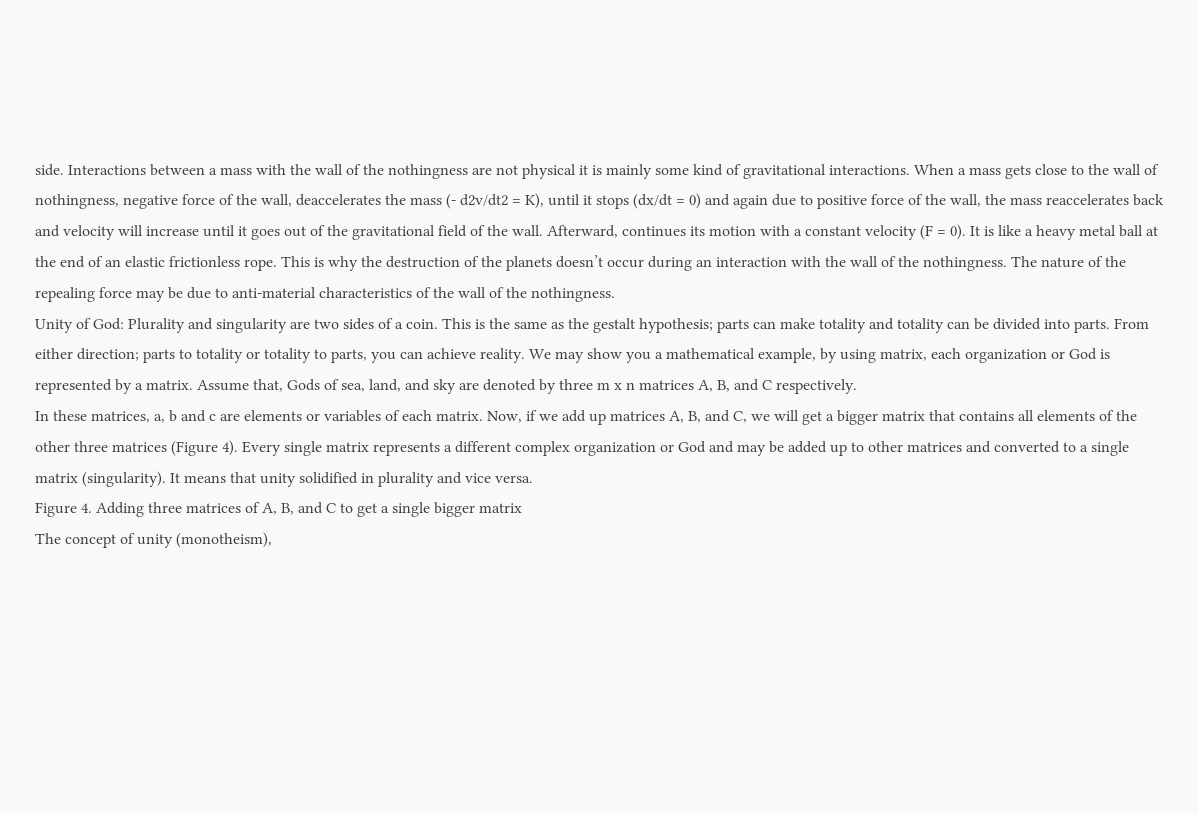side. Interactions between a mass with the wall of the nothingness are not physical it is mainly some kind of gravitational interactions. When a mass gets close to the wall of nothingness, negative force of the wall, deaccelerates the mass (- d2v/dt2 = K), until it stops (dx/dt = 0) and again due to positive force of the wall, the mass reaccelerates back and velocity will increase until it goes out of the gravitational field of the wall. Afterward, continues its motion with a constant velocity (F = 0). It is like a heavy metal ball at the end of an elastic frictionless rope. This is why the destruction of the planets doesn’t occur during an interaction with the wall of the nothingness. The nature of the repealing force may be due to anti-material characteristics of the wall of the nothingness.
Unity of God: Plurality and singularity are two sides of a coin. This is the same as the gestalt hypothesis; parts can make totality and totality can be divided into parts. From either direction; parts to totality or totality to parts, you can achieve reality. We may show you a mathematical example, by using matrix, each organization or God is represented by a matrix. Assume that, Gods of sea, land, and sky are denoted by three m x n matrices A, B, and C respectively.
In these matrices, a, b and c are elements or variables of each matrix. Now, if we add up matrices A, B, and C, we will get a bigger matrix that contains all elements of the other three matrices (Figure 4). Every single matrix represents a different complex organization or God and may be added up to other matrices and converted to a single matrix (singularity). It means that unity solidified in plurality and vice versa.
Figure 4. Adding three matrices of A, B, and C to get a single bigger matrix
The concept of unity (monotheism),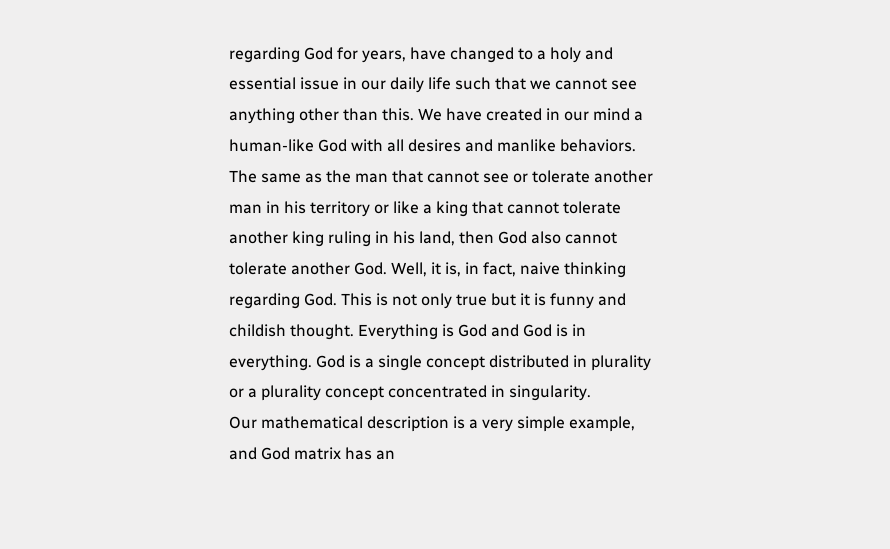regarding God for years, have changed to a holy and essential issue in our daily life such that we cannot see anything other than this. We have created in our mind a human-like God with all desires and manlike behaviors. The same as the man that cannot see or tolerate another man in his territory or like a king that cannot tolerate another king ruling in his land, then God also cannot tolerate another God. Well, it is, in fact, naive thinking regarding God. This is not only true but it is funny and childish thought. Everything is God and God is in everything. God is a single concept distributed in plurality or a plurality concept concentrated in singularity.
Our mathematical description is a very simple example, and God matrix has an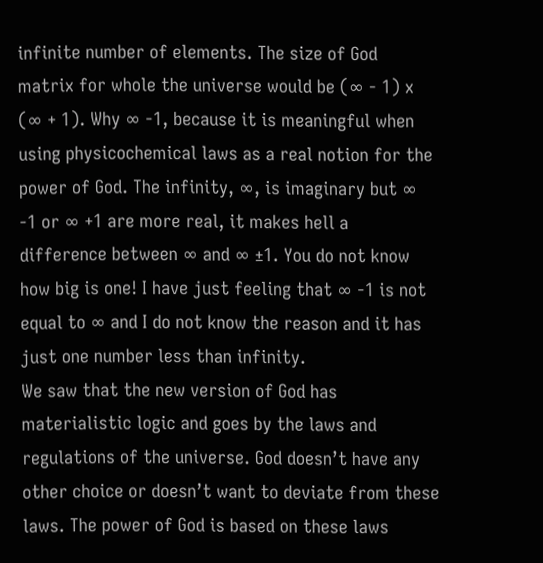infinite number of elements. The size of God matrix for whole the universe would be (∞ - 1) x (∞ + 1). Why ∞ -1, because it is meaningful when using physicochemical laws as a real notion for the power of God. The infinity, ∞, is imaginary but ∞ -1 or ∞ +1 are more real, it makes hell a difference between ∞ and ∞ ±1. You do not know how big is one! I have just feeling that ∞ -1 is not equal to ∞ and I do not know the reason and it has just one number less than infinity.
We saw that the new version of God has materialistic logic and goes by the laws and regulations of the universe. God doesn’t have any other choice or doesn’t want to deviate from these laws. The power of God is based on these laws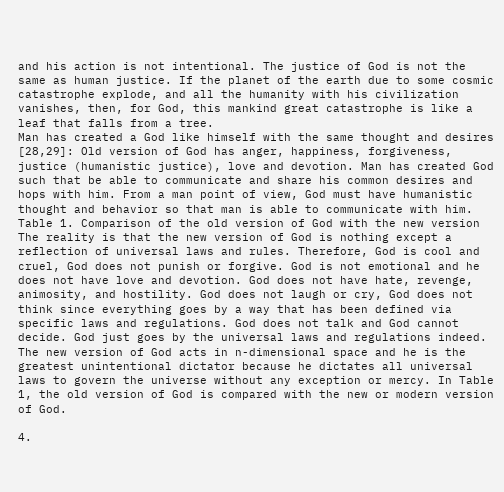and his action is not intentional. The justice of God is not the same as human justice. If the planet of the earth due to some cosmic catastrophe explode, and all the humanity with his civilization vanishes, then, for God, this mankind great catastrophe is like a leaf that falls from a tree.
Man has created a God like himself with the same thought and desires [28,29]: Old version of God has anger, happiness, forgiveness, justice (humanistic justice), love and devotion. Man has created God such that be able to communicate and share his common desires and hops with him. From a man point of view, God must have humanistic thought and behavior so that man is able to communicate with him.
Table 1. Comparison of the old version of God with the new version
The reality is that the new version of God is nothing except a reflection of universal laws and rules. Therefore, God is cool and cruel, God does not punish or forgive. God is not emotional and he does not have love and devotion. God does not have hate, revenge, animosity, and hostility. God does not laugh or cry, God does not think since everything goes by a way that has been defined via specific laws and regulations. God does not talk and God cannot decide. God just goes by the universal laws and regulations indeed. The new version of God acts in n-dimensional space and he is the greatest unintentional dictator because he dictates all universal laws to govern the universe without any exception or mercy. In Table 1, the old version of God is compared with the new or modern version of God.

4.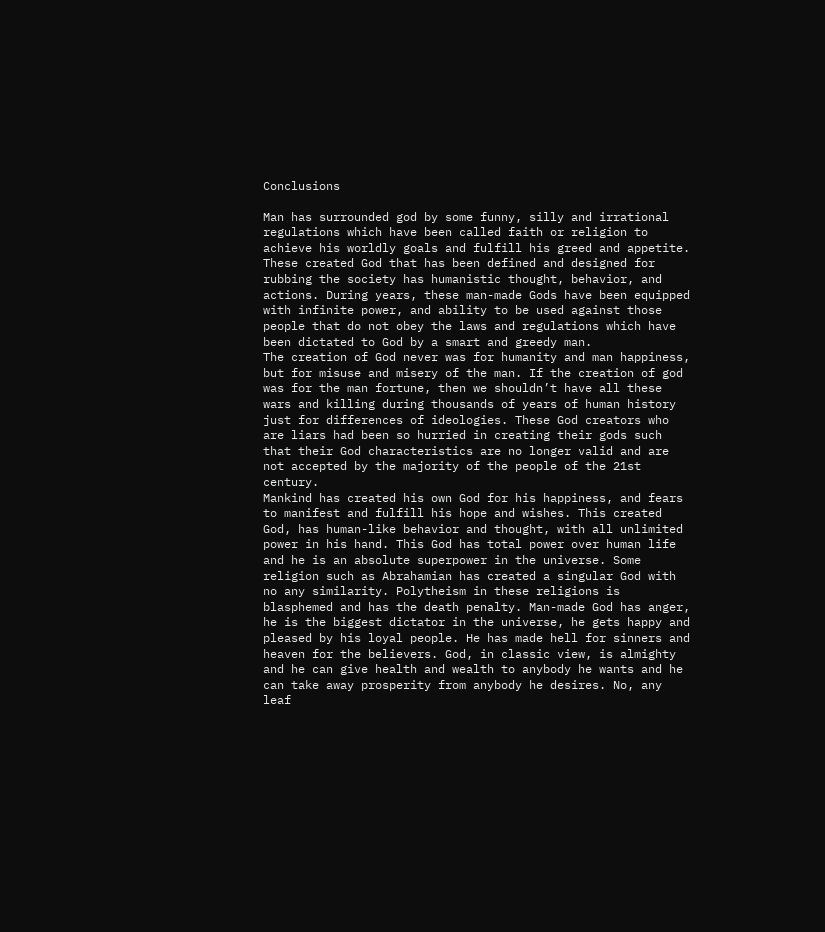Conclusions

Man has surrounded god by some funny, silly and irrational regulations which have been called faith or religion to achieve his worldly goals and fulfill his greed and appetite. These created God that has been defined and designed for rubbing the society has humanistic thought, behavior, and actions. During years, these man-made Gods have been equipped with infinite power, and ability to be used against those people that do not obey the laws and regulations which have been dictated to God by a smart and greedy man.
The creation of God never was for humanity and man happiness, but for misuse and misery of the man. If the creation of god was for the man fortune, then we shouldn’t have all these wars and killing during thousands of years of human history just for differences of ideologies. These God creators who are liars had been so hurried in creating their gods such that their God characteristics are no longer valid and are not accepted by the majority of the people of the 21st century.
Mankind has created his own God for his happiness, and fears to manifest and fulfill his hope and wishes. This created God, has human-like behavior and thought, with all unlimited power in his hand. This God has total power over human life and he is an absolute superpower in the universe. Some religion such as Abrahamian has created a singular God with no any similarity. Polytheism in these religions is blasphemed and has the death penalty. Man-made God has anger, he is the biggest dictator in the universe, he gets happy and pleased by his loyal people. He has made hell for sinners and heaven for the believers. God, in classic view, is almighty and he can give health and wealth to anybody he wants and he can take away prosperity from anybody he desires. No, any leaf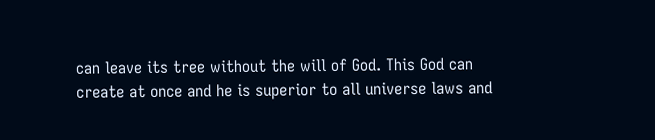can leave its tree without the will of God. This God can create at once and he is superior to all universe laws and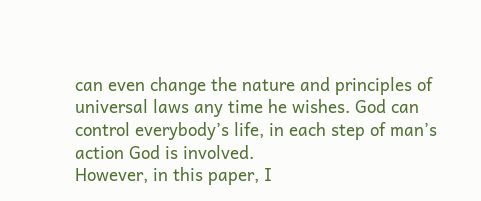can even change the nature and principles of universal laws any time he wishes. God can control everybody’s life, in each step of man’s action God is involved.
However, in this paper, I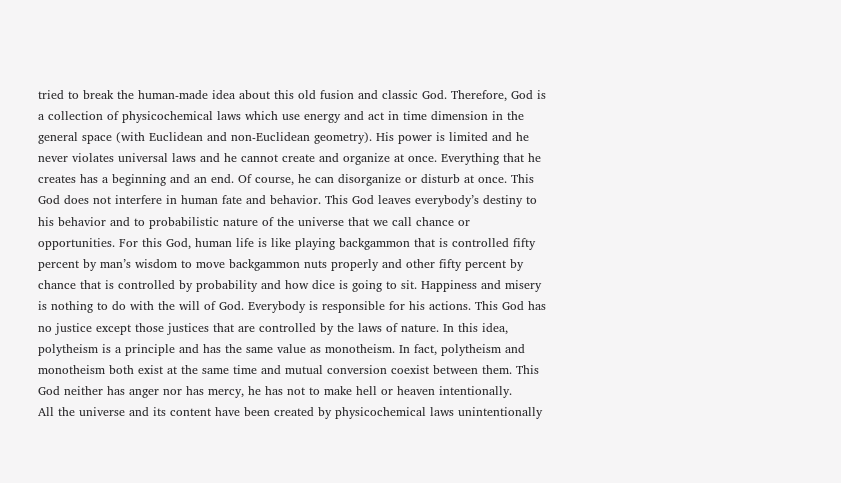tried to break the human-made idea about this old fusion and classic God. Therefore, God is a collection of physicochemical laws which use energy and act in time dimension in the general space (with Euclidean and non-Euclidean geometry). His power is limited and he never violates universal laws and he cannot create and organize at once. Everything that he creates has a beginning and an end. Of course, he can disorganize or disturb at once. This God does not interfere in human fate and behavior. This God leaves everybody’s destiny to his behavior and to probabilistic nature of the universe that we call chance or opportunities. For this God, human life is like playing backgammon that is controlled fifty percent by man’s wisdom to move backgammon nuts properly and other fifty percent by chance that is controlled by probability and how dice is going to sit. Happiness and misery is nothing to do with the will of God. Everybody is responsible for his actions. This God has no justice except those justices that are controlled by the laws of nature. In this idea, polytheism is a principle and has the same value as monotheism. In fact, polytheism and monotheism both exist at the same time and mutual conversion coexist between them. This God neither has anger nor has mercy, he has not to make hell or heaven intentionally.
All the universe and its content have been created by physicochemical laws unintentionally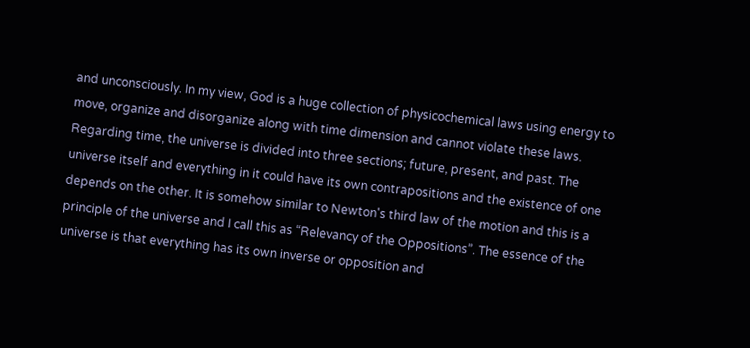and unconsciously. In my view, God is a huge collection of physicochemical laws using energy to move, organize and disorganize along with time dimension and cannot violate these laws.
Regarding time, the universe is divided into three sections; future, present, and past. The universe itself and everything in it could have its own contrapositions and the existence of one depends on the other. It is somehow similar to Newton's third law of the motion and this is a principle of the universe and I call this as “Relevancy of the Oppositions”. The essence of the universe is that everything has its own inverse or opposition and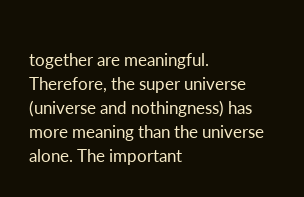together are meaningful. Therefore, the super universe (universe and nothingness) has more meaning than the universe alone. The important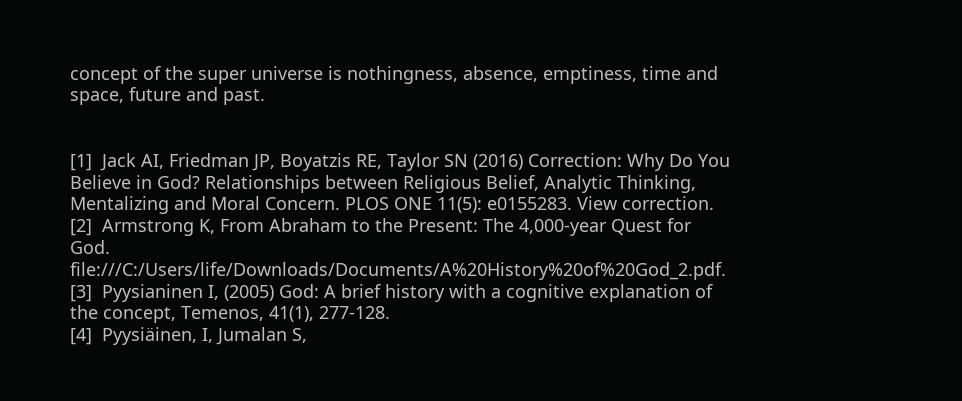concept of the super universe is nothingness, absence, emptiness, time and space, future and past.


[1]  Jack AI, Friedman JP, Boyatzis RE, Taylor SN (2016) Correction: Why Do You Believe in God? Relationships between Religious Belief, Analytic Thinking, Mentalizing and Moral Concern. PLOS ONE 11(5): e0155283. View correction.
[2]  Armstrong K, From Abraham to the Present: The 4,000-year Quest for God. file:///C:/Users/life/Downloads/Documents/A%20History%20of%20God_2.pdf.
[3]  Pyysianinen I, (2005) God: A brief history with a cognitive explanation of the concept, Temenos, 41(1), 277-128.
[4]  Pyysiäinen, I, Jumalan S,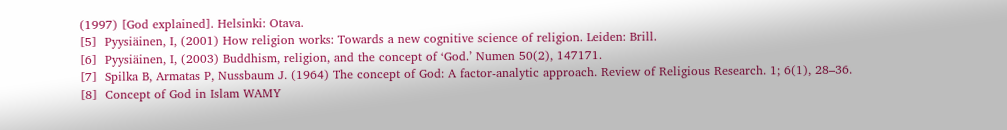(1997) [God explained]. Helsinki: Otava.
[5]  Pyysiäinen, I, (2001) How religion works: Towards a new cognitive science of religion. Leiden: Brill.
[6]  Pyysiäinen, I, (2003) Buddhism, religion, and the concept of ‘God.’ Numen 50(2), 147171.
[7]  Spilka B, Armatas P, Nussbaum J. (1964) The concept of God: A factor-analytic approach. Review of Religious Research. 1; 6(1), 28–36.
[8]  Concept of God in Islam WAMY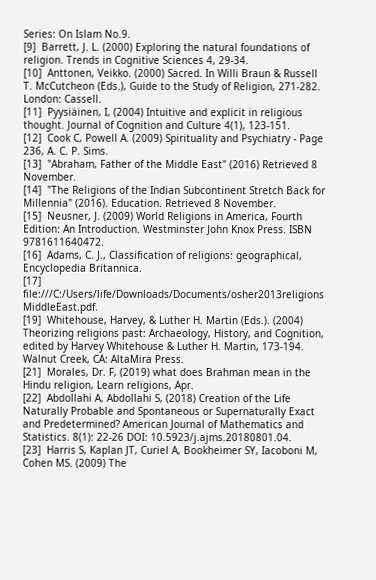Series: On Islam No.9.
[9]  Barrett, J. L. (2000) Exploring the natural foundations of religion. Trends in Cognitive Sciences 4, 29-34.
[10]  Anttonen, Veikko. (2000) Sacred. In Willi Braun & Russell T. McCutcheon (Eds.), Guide to the Study of Religion, 271-282. London: Cassell.
[11]  Pyysiäinen, I, (2004) Intuitive and explicit in religious thought. Journal of Cognition and Culture 4(1), 123-151.
[12]  Cook C, Powell A. (2009) Spirituality and Psychiatry - Page 236, A. C. P. Sims.
[13]  "Abraham, Father of the Middle East" (2016) Retrieved 8 November.
[14]  "The Religions of the Indian Subcontinent Stretch Back for Millennia" (2016). Education. Retrieved 8 November.
[15]  Neusner, J. (2009) World Religions in America, Fourth Edition: An Introduction. Westminster John Knox Press. ISBN 9781611640472.
[16]  Adams, C. J., Classification of religions: geographical, Encyclopedia Britannica.
[17]  file:///C:/Users/life/Downloads/Documents/osher2013religions MiddleEast.pdf.
[19]  Whitehouse, Harvey, & Luther H. Martin (Eds.). (2004) Theorizing religions past: Archaeology, History, and Cognition, edited by Harvey Whitehouse & Luther H. Martin, 173-194. Walnut Creek, CA: AltaMira Press.
[21]  Morales, Dr. F, (2019) what does Brahman mean in the Hindu religion, Learn religions, Apr.
[22]  Abdollahi A, Abdollahi S, (2018) Creation of the Life Naturally Probable and Spontaneous or Supernaturally Exact and Predetermined? American Journal of Mathematics and Statistics. 8(1): 22-26 DOI: 10.5923/j.ajms.20180801.04.
[23]  Harris S, Kaplan JT, Curiel A, Bookheimer SY, Iacoboni M, Cohen MS. (2009) The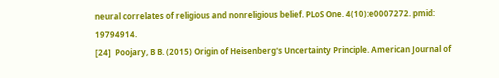neural correlates of religious and nonreligious belief. PLoS One. 4(10):e0007272. pmid: 19794914.
[24]  Poojary, B B. (2015) Origin of Heisenberg's Uncertainty Principle. American Journal of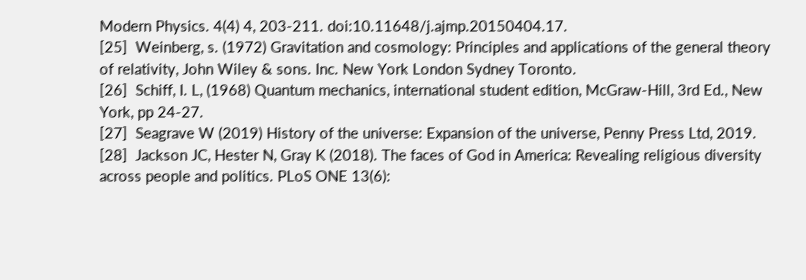Modern Physics. 4(4) 4, 203-211. doi:10.11648/j.ajmp.20150404.17.
[25]  Weinberg, s. (1972) Gravitation and cosmology: Principles and applications of the general theory of relativity, John Wiley & sons. Inc. New York London Sydney Toronto.
[26]  Schiff, I. L, (1968) Quantum mechanics, international student edition, McGraw-Hill, 3rd Ed., New York, pp 24-27.
[27]  Seagrave W (2019) History of the universe: Expansion of the universe, Penny Press Ltd, 2019.
[28]  Jackson JC, Hester N, Gray K (2018). The faces of God in America: Revealing religious diversity across people and politics. PLoS ONE 13(6):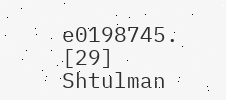e0198745.
[29]  Shtulman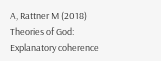A, Rattner M (2018) Theories of God: Explanatory coherence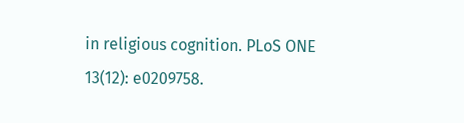in religious cognition. PLoS ONE 13(12): e0209758.